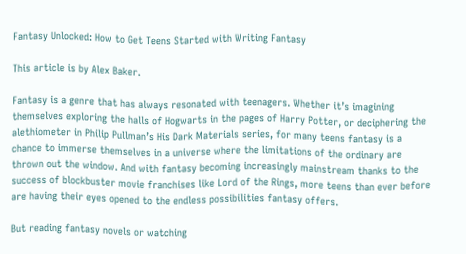Fantasy Unlocked: How to Get Teens Started with Writing Fantasy

This article is by Alex Baker.

Fantasy is a genre that has always resonated with teenagers. Whether it’s imagining themselves exploring the halls of Hogwarts in the pages of Harry Potter, or deciphering the alethiometer in Philip Pullman’s His Dark Materials series, for many teens fantasy is a chance to immerse themselves in a universe where the limitations of the ordinary are thrown out the window. And with fantasy becoming increasingly mainstream thanks to the success of blockbuster movie franchises like Lord of the Rings, more teens than ever before are having their eyes opened to the endless possibilities fantasy offers.

But reading fantasy novels or watching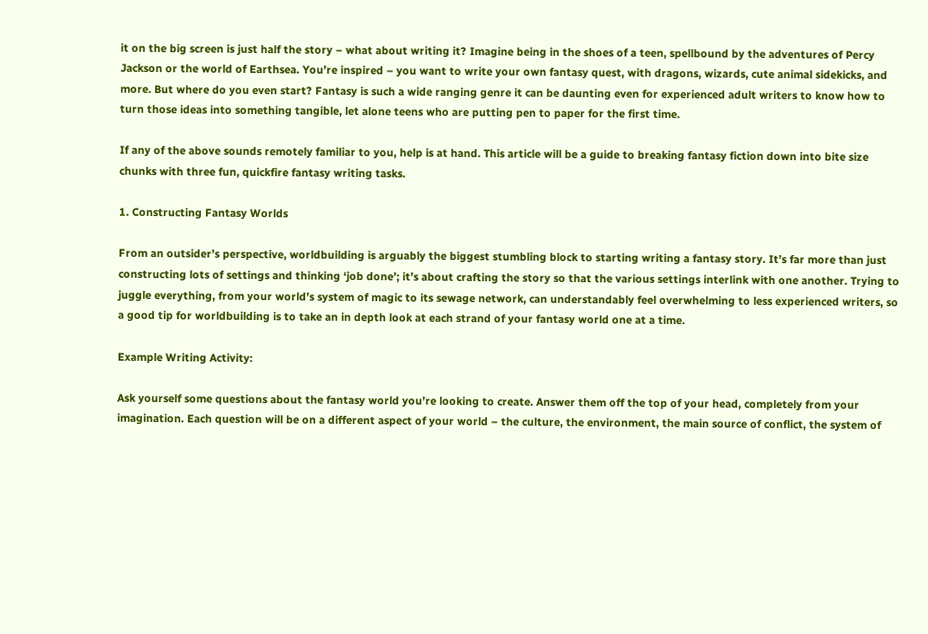it on the big screen is just half the story – what about writing it? Imagine being in the shoes of a teen, spellbound by the adventures of Percy Jackson or the world of Earthsea. You’re inspired – you want to write your own fantasy quest, with dragons, wizards, cute animal sidekicks, and more. But where do you even start? Fantasy is such a wide ranging genre it can be daunting even for experienced adult writers to know how to turn those ideas into something tangible, let alone teens who are putting pen to paper for the first time.

If any of the above sounds remotely familiar to you, help is at hand. This article will be a guide to breaking fantasy fiction down into bite size chunks with three fun, quickfire fantasy writing tasks.

1. Constructing Fantasy Worlds

From an outsider’s perspective, worldbuilding is arguably the biggest stumbling block to starting writing a fantasy story. It’s far more than just constructing lots of settings and thinking ‘job done’; it’s about crafting the story so that the various settings interlink with one another. Trying to juggle everything, from your world’s system of magic to its sewage network, can understandably feel overwhelming to less experienced writers, so a good tip for worldbuilding is to take an in depth look at each strand of your fantasy world one at a time.

Example Writing Activity:

Ask yourself some questions about the fantasy world you’re looking to create. Answer them off the top of your head, completely from your imagination. Each question will be on a different aspect of your world – the culture, the environment, the main source of conflict, the system of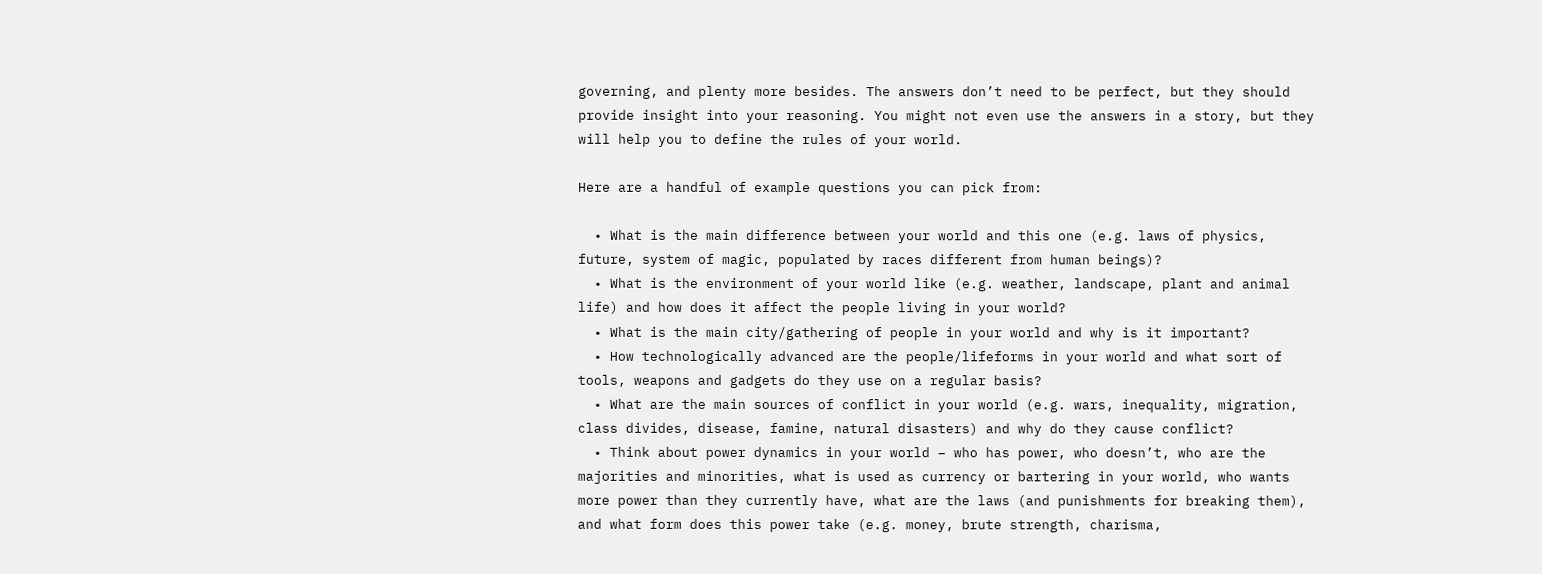governing, and plenty more besides. The answers don’t need to be perfect, but they should provide insight into your reasoning. You might not even use the answers in a story, but they will help you to define the rules of your world.

Here are a handful of example questions you can pick from:

  • What is the main difference between your world and this one (e.g. laws of physics, future, system of magic, populated by races different from human beings)?
  • What is the environment of your world like (e.g. weather, landscape, plant and animal life) and how does it affect the people living in your world?
  • What is the main city/gathering of people in your world and why is it important?
  • How technologically advanced are the people/lifeforms in your world and what sort of tools, weapons and gadgets do they use on a regular basis?
  • What are the main sources of conflict in your world (e.g. wars, inequality, migration, class divides, disease, famine, natural disasters) and why do they cause conflict?
  • Think about power dynamics in your world – who has power, who doesn’t, who are the majorities and minorities, what is used as currency or bartering in your world, who wants more power than they currently have, what are the laws (and punishments for breaking them), and what form does this power take (e.g. money, brute strength, charisma,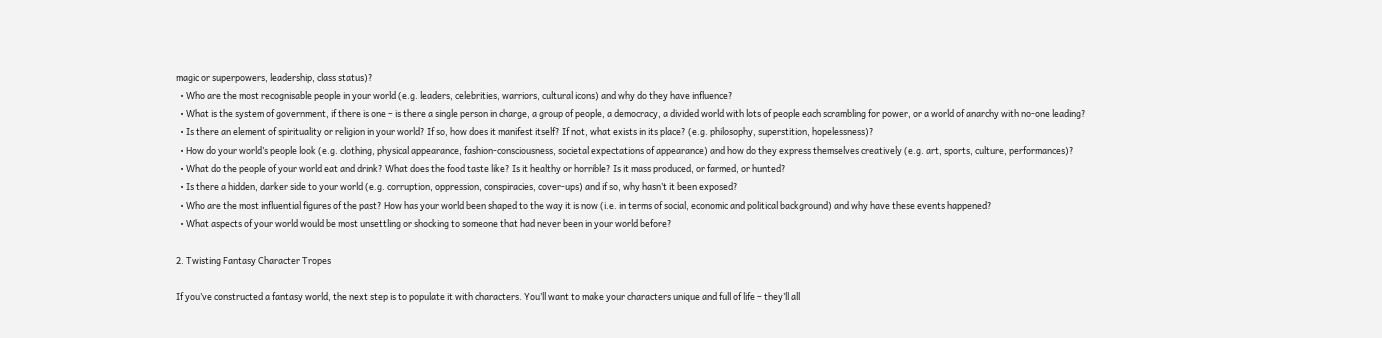magic or superpowers, leadership, class status)?
  • Who are the most recognisable people in your world (e.g. leaders, celebrities, warriors, cultural icons) and why do they have influence?
  • What is the system of government, if there is one – is there a single person in charge, a group of people, a democracy, a divided world with lots of people each scrambling for power, or a world of anarchy with no-one leading?
  • Is there an element of spirituality or religion in your world? If so, how does it manifest itself? If not, what exists in its place? (e.g. philosophy, superstition, hopelessness)?
  • How do your world’s people look (e.g. clothing, physical appearance, fashion-consciousness, societal expectations of appearance) and how do they express themselves creatively (e.g. art, sports, culture, performances)?
  • What do the people of your world eat and drink? What does the food taste like? Is it healthy or horrible? Is it mass produced, or farmed, or hunted?
  • Is there a hidden, darker side to your world (e.g. corruption, oppression, conspiracies, cover-ups) and if so, why hasn’t it been exposed?
  • Who are the most influential figures of the past? How has your world been shaped to the way it is now (i.e. in terms of social, economic and political background) and why have these events happened?
  • What aspects of your world would be most unsettling or shocking to someone that had never been in your world before?

2. Twisting Fantasy Character Tropes

If you’ve constructed a fantasy world, the next step is to populate it with characters. You’ll want to make your characters unique and full of life – they’ll all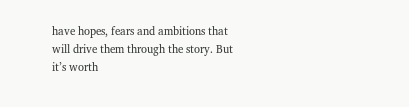have hopes, fears and ambitions that will drive them through the story. But it’s worth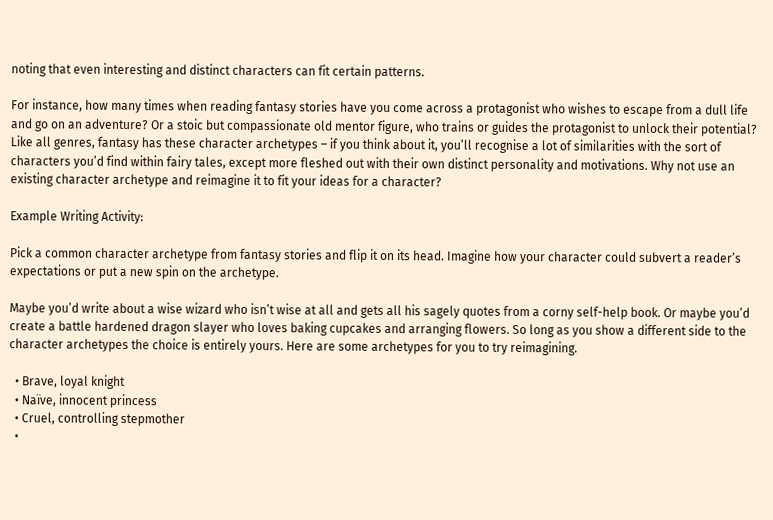noting that even interesting and distinct characters can fit certain patterns.

For instance, how many times when reading fantasy stories have you come across a protagonist who wishes to escape from a dull life and go on an adventure? Or a stoic but compassionate old mentor figure, who trains or guides the protagonist to unlock their potential? Like all genres, fantasy has these character archetypes – if you think about it, you’ll recognise a lot of similarities with the sort of characters you’d find within fairy tales, except more fleshed out with their own distinct personality and motivations. Why not use an existing character archetype and reimagine it to fit your ideas for a character?

Example Writing Activity:

Pick a common character archetype from fantasy stories and flip it on its head. Imagine how your character could subvert a reader’s expectations or put a new spin on the archetype.

Maybe you’d write about a wise wizard who isn’t wise at all and gets all his sagely quotes from a corny self-help book. Or maybe you’d create a battle hardened dragon slayer who loves baking cupcakes and arranging flowers. So long as you show a different side to the character archetypes the choice is entirely yours. Here are some archetypes for you to try reimagining.

  • Brave, loyal knight
  • Naïve, innocent princess
  • Cruel, controlling stepmother
  •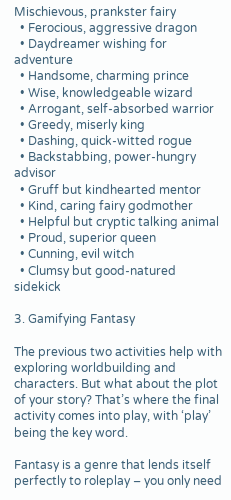Mischievous, prankster fairy
  • Ferocious, aggressive dragon
  • Daydreamer wishing for adventure
  • Handsome, charming prince
  • Wise, knowledgeable wizard
  • Arrogant, self-absorbed warrior
  • Greedy, miserly king
  • Dashing, quick-witted rogue
  • Backstabbing, power-hungry advisor
  • Gruff but kindhearted mentor
  • Kind, caring fairy godmother
  • Helpful but cryptic talking animal
  • Proud, superior queen
  • Cunning, evil witch
  • Clumsy but good-natured sidekick

3. Gamifying Fantasy

The previous two activities help with exploring worldbuilding and characters. But what about the plot of your story? That’s where the final activity comes into play, with ‘play’ being the key word.

Fantasy is a genre that lends itself perfectly to roleplay – you only need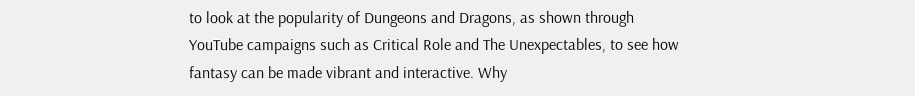to look at the popularity of Dungeons and Dragons, as shown through YouTube campaigns such as Critical Role and The Unexpectables, to see how fantasy can be made vibrant and interactive. Why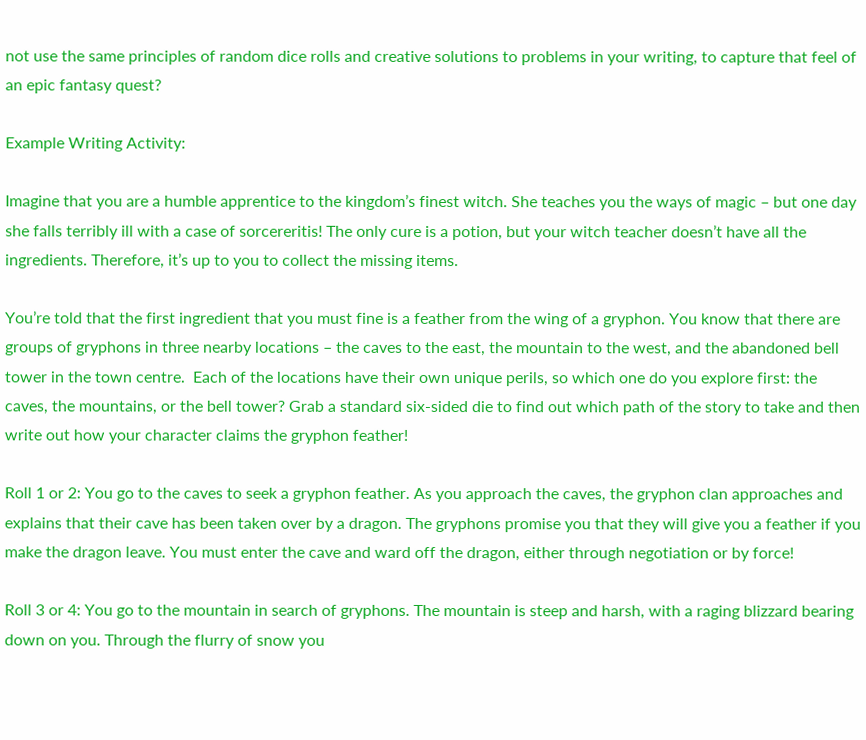not use the same principles of random dice rolls and creative solutions to problems in your writing, to capture that feel of an epic fantasy quest?

Example Writing Activity:

Imagine that you are a humble apprentice to the kingdom’s finest witch. She teaches you the ways of magic – but one day she falls terribly ill with a case of sorcereritis! The only cure is a potion, but your witch teacher doesn’t have all the ingredients. Therefore, it’s up to you to collect the missing items.

You’re told that the first ingredient that you must fine is a feather from the wing of a gryphon. You know that there are groups of gryphons in three nearby locations – the caves to the east, the mountain to the west, and the abandoned bell tower in the town centre.  Each of the locations have their own unique perils, so which one do you explore first: the caves, the mountains, or the bell tower? Grab a standard six-sided die to find out which path of the story to take and then write out how your character claims the gryphon feather!

Roll 1 or 2: You go to the caves to seek a gryphon feather. As you approach the caves, the gryphon clan approaches and explains that their cave has been taken over by a dragon. The gryphons promise you that they will give you a feather if you make the dragon leave. You must enter the cave and ward off the dragon, either through negotiation or by force!

Roll 3 or 4: You go to the mountain in search of gryphons. The mountain is steep and harsh, with a raging blizzard bearing down on you. Through the flurry of snow you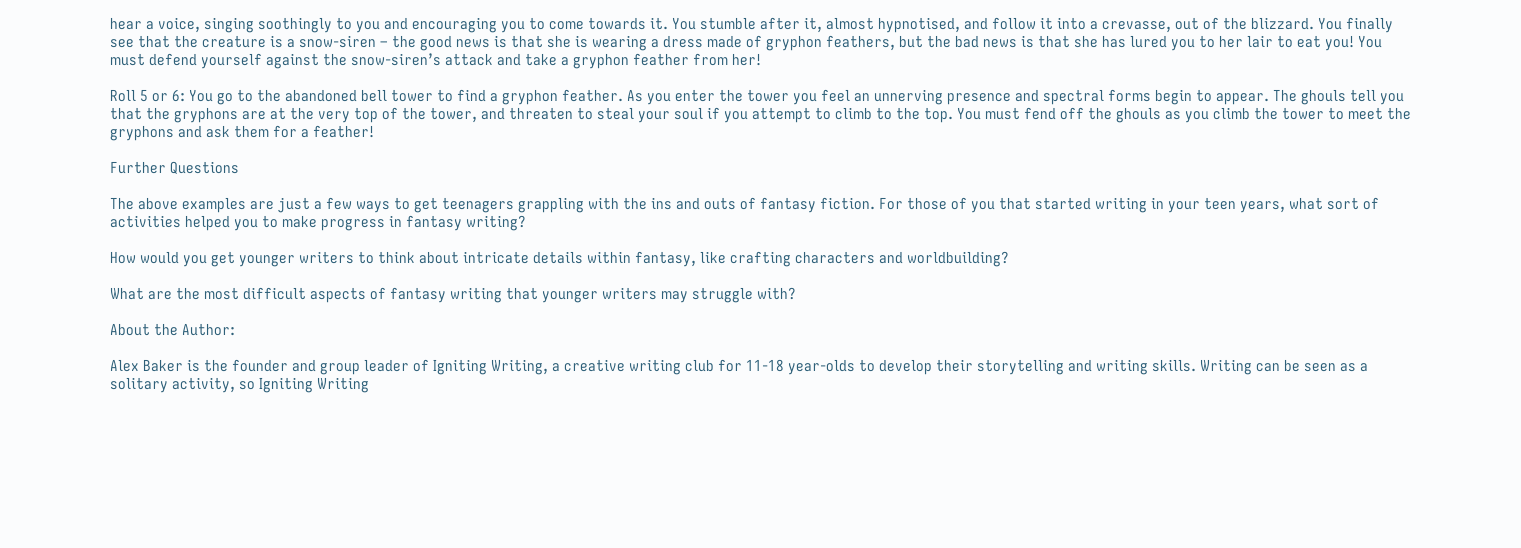hear a voice, singing soothingly to you and encouraging you to come towards it. You stumble after it, almost hypnotised, and follow it into a crevasse, out of the blizzard. You finally see that the creature is a snow-siren – the good news is that she is wearing a dress made of gryphon feathers, but the bad news is that she has lured you to her lair to eat you! You must defend yourself against the snow-siren’s attack and take a gryphon feather from her!

Roll 5 or 6: You go to the abandoned bell tower to find a gryphon feather. As you enter the tower you feel an unnerving presence and spectral forms begin to appear. The ghouls tell you that the gryphons are at the very top of the tower, and threaten to steal your soul if you attempt to climb to the top. You must fend off the ghouls as you climb the tower to meet the gryphons and ask them for a feather!

Further Questions

The above examples are just a few ways to get teenagers grappling with the ins and outs of fantasy fiction. For those of you that started writing in your teen years, what sort of activities helped you to make progress in fantasy writing?

How would you get younger writers to think about intricate details within fantasy, like crafting characters and worldbuilding?

What are the most difficult aspects of fantasy writing that younger writers may struggle with?

About the Author:

Alex Baker is the founder and group leader of Igniting Writing, a creative writing club for 11-18 year-olds to develop their storytelling and writing skills. Writing can be seen as a solitary activity, so Igniting Writing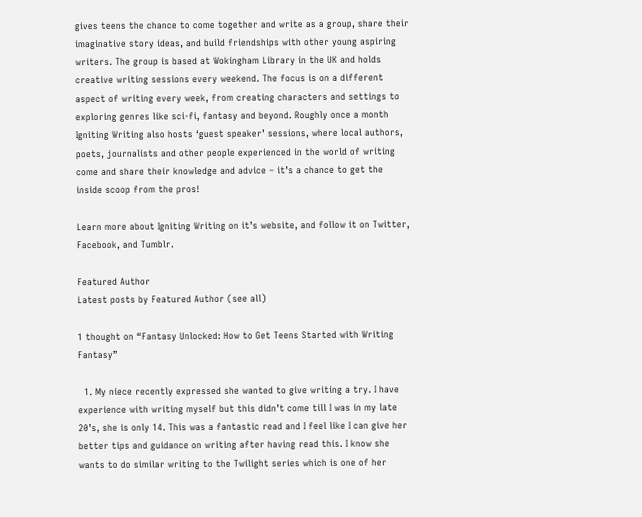gives teens the chance to come together and write as a group, share their imaginative story ideas, and build friendships with other young aspiring writers. The group is based at Wokingham Library in the UK and holds creative writing sessions every weekend. The focus is on a different aspect of writing every week, from creating characters and settings to exploring genres like sci-fi, fantasy and beyond. Roughly once a month Igniting Writing also hosts ‘guest speaker’ sessions, where local authors, poets, journalists and other people experienced in the world of writing come and share their knowledge and advice – it’s a chance to get the inside scoop from the pros!

Learn more about Igniting Writing on it’s website, and follow it on Twitter, Facebook, and Tumblr.

Featured Author
Latest posts by Featured Author (see all)

1 thought on “Fantasy Unlocked: How to Get Teens Started with Writing Fantasy”

  1. My niece recently expressed she wanted to give writing a try. I have experience with writing myself but this didn’t come till I was in my late 20’s, she is only 14. This was a fantastic read and I feel like I can give her better tips and guidance on writing after having read this. I know she wants to do similar writing to the Twilight series which is one of her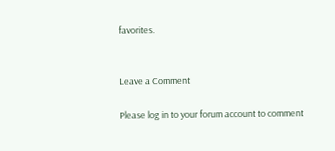favorites.


Leave a Comment

Please log in to your forum account to comment